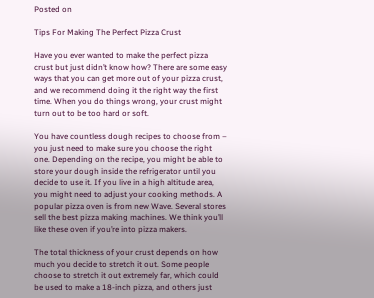Posted on

Tips For Making The Perfect Pizza Crust

Have you ever wanted to make the perfect pizza crust but just didn’t know how? There are some easy ways that you can get more out of your pizza crust, and we recommend doing it the right way the first time. When you do things wrong, your crust might turn out to be too hard or soft.

You have countless dough recipes to choose from – you just need to make sure you choose the right one. Depending on the recipe, you might be able to store your dough inside the refrigerator until you decide to use it. If you live in a high altitude area, you might need to adjust your cooking methods. A popular pizza oven is from new Wave. Several stores sell the best pizza making machines. We think you’ll like these oven if you’re into pizza makers.

The total thickness of your crust depends on how much you decide to stretch it out. Some people choose to stretch it out extremely far, which could be used to make a 18-inch pizza, and others just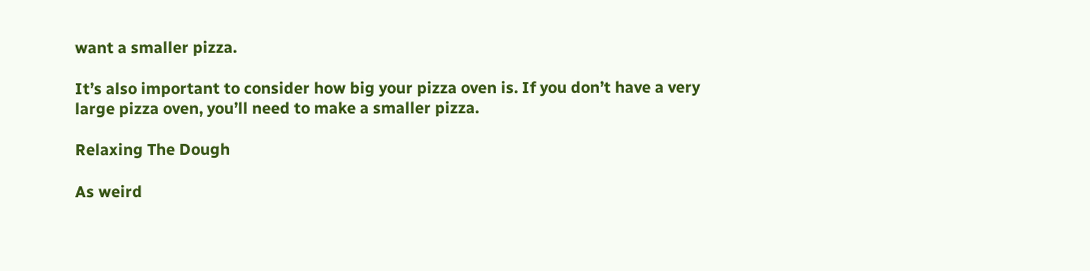want a smaller pizza.

It’s also important to consider how big your pizza oven is. If you don’t have a very large pizza oven, you’ll need to make a smaller pizza.

Relaxing The Dough

As weird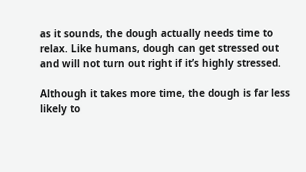as it sounds, the dough actually needs time to relax. Like humans, dough can get stressed out and will not turn out right if it’s highly stressed.

Although it takes more time, the dough is far less likely to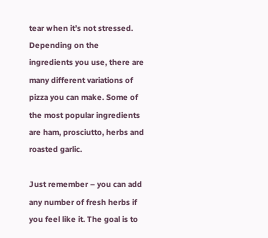tear when it’s not stressed. Depending on the ingredients you use, there are many different variations of pizza you can make. Some of the most popular ingredients are ham, prosciutto, herbs and roasted garlic.

Just remember – you can add any number of fresh herbs if you feel like it. The goal is to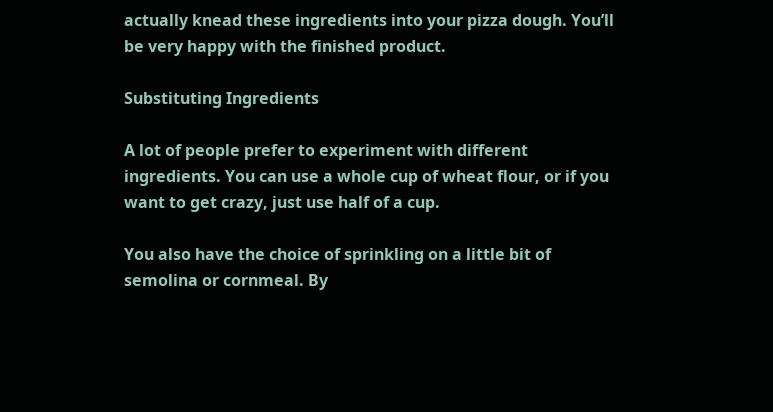actually knead these ingredients into your pizza dough. You’ll be very happy with the finished product.

Substituting Ingredients

A lot of people prefer to experiment with different ingredients. You can use a whole cup of wheat flour, or if you want to get crazy, just use half of a cup.

You also have the choice of sprinkling on a little bit of semolina or cornmeal. By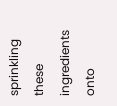sprinkling these ingredients onto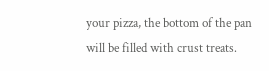your pizza, the bottom of the pan will be filled with crust treats.